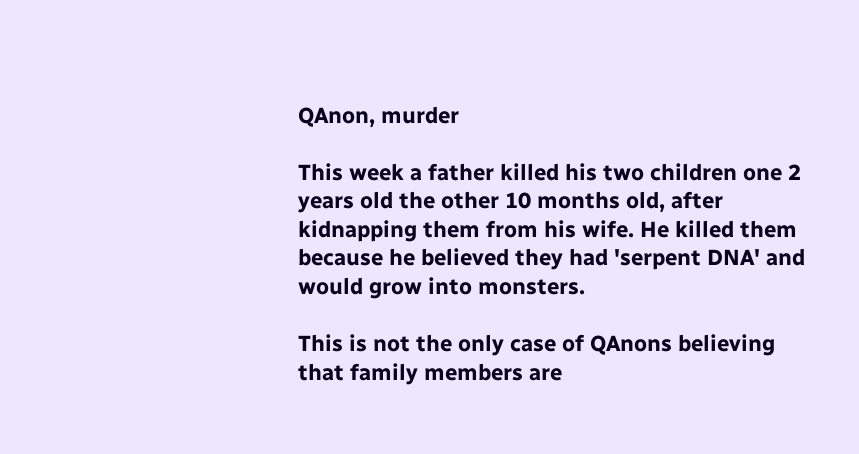QAnon, murder

This week a father killed his two children one 2 years old the other 10 months old, after kidnapping them from his wife. He killed them because he believed they had 'serpent DNA' and would grow into monsters.

This is not the only case of QAnons believing that family members are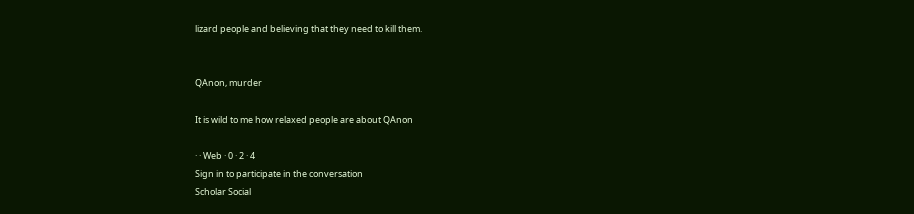lizard people and believing that they need to kill them.


QAnon, murder

It is wild to me how relaxed people are about QAnon

· · Web · 0 · 2 · 4
Sign in to participate in the conversation
Scholar Social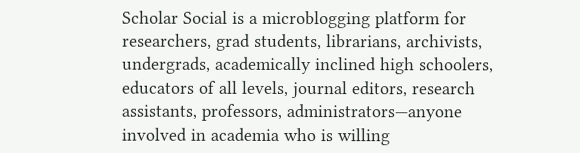Scholar Social is a microblogging platform for researchers, grad students, librarians, archivists, undergrads, academically inclined high schoolers, educators of all levels, journal editors, research assistants, professors, administrators—anyone involved in academia who is willing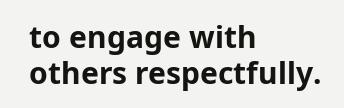to engage with others respectfully.